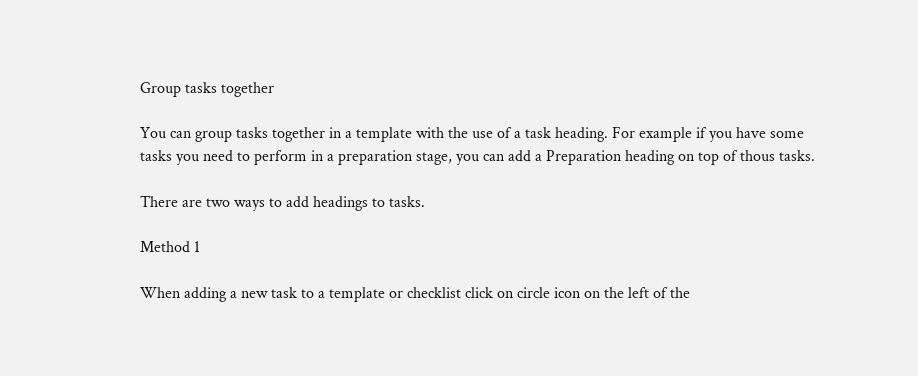Group tasks together

You can group tasks together in a template with the use of a task heading. For example if you have some tasks you need to perform in a preparation stage, you can add a Preparation heading on top of thous tasks.

There are two ways to add headings to tasks.

Method 1

When adding a new task to a template or checklist click on circle icon on the left of the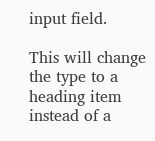input field.

This will change the type to a heading item instead of a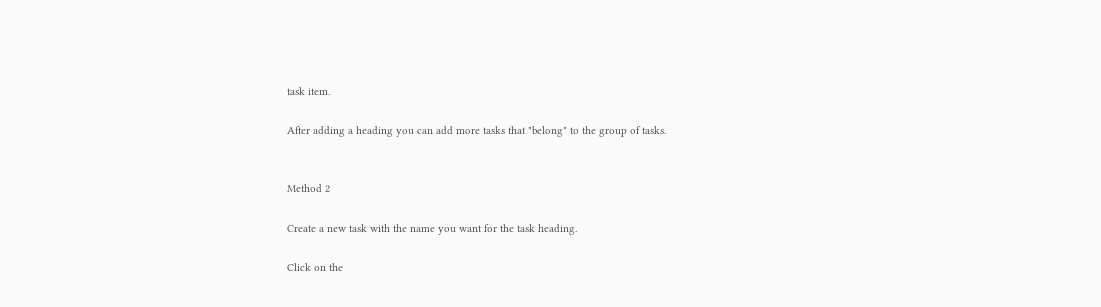task item.

After adding a heading you can add more tasks that "belong" to the group of tasks.


Method 2

Create a new task with the name you want for the task heading.

Click on the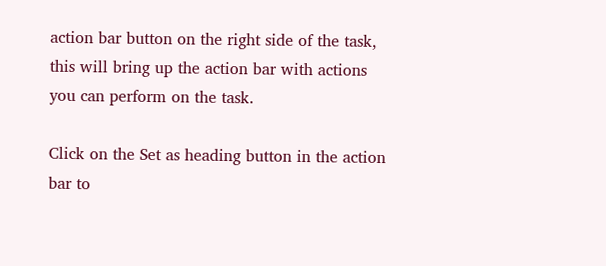action bar button on the right side of the task, this will bring up the action bar with actions you can perform on the task.

Click on the Set as heading button in the action bar to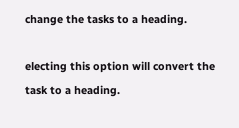change the tasks to a heading.

electing this option will convert the task to a heading.